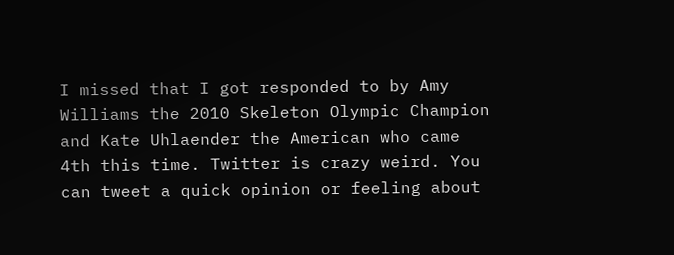I missed that I got responded to by Amy Williams the 2010 Skeleton Olympic Champion and Kate Uhlaender the American who came 4th this time. Twitter is crazy weird. You can tweet a quick opinion or feeling about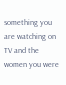something you are watching on TV and the women you were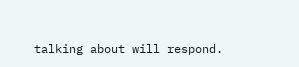talking about will respond.